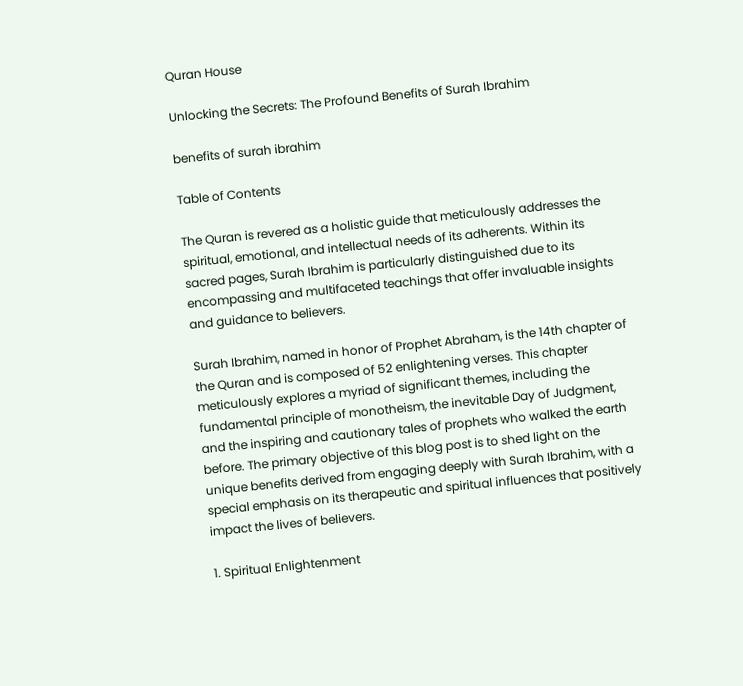Quran House

Unlocking the Secrets: The Profound Benefits of Surah Ibrahim

benefits of surah ibrahim

Table of Contents

The Quran is revered as a holistic guide that meticulously addresses the spiritual, emotional, and intellectual needs of its adherents. Within its sacred pages, Surah Ibrahim is particularly distinguished due to its encompassing and multifaceted teachings that offer invaluable insights and guidance to believers.

Surah Ibrahim, named in honor of Prophet Abraham, is the 14th chapter of the Quran and is composed of 52 enlightening verses. This chapter meticulously explores a myriad of significant themes, including the fundamental principle of monotheism, the inevitable Day of Judgment, and the inspiring and cautionary tales of prophets who walked the earth before. The primary objective of this blog post is to shed light on the unique benefits derived from engaging deeply with Surah Ibrahim, with a special emphasis on its therapeutic and spiritual influences that positively impact the lives of believers.

1. Spiritual Enlightenment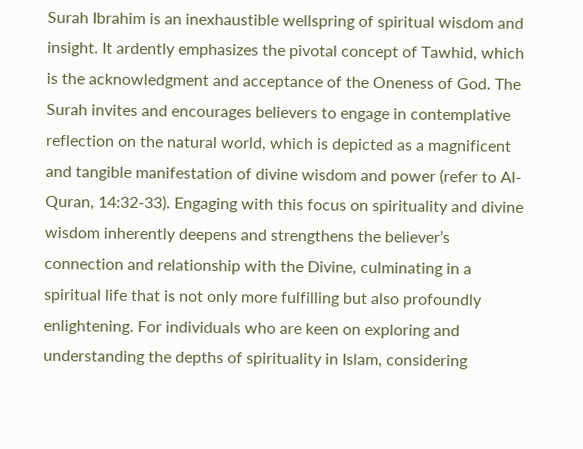Surah Ibrahim is an inexhaustible wellspring of spiritual wisdom and insight. It ardently emphasizes the pivotal concept of Tawhid, which is the acknowledgment and acceptance of the Oneness of God. The Surah invites and encourages believers to engage in contemplative reflection on the natural world, which is depicted as a magnificent and tangible manifestation of divine wisdom and power (refer to Al-Quran, 14:32-33). Engaging with this focus on spirituality and divine wisdom inherently deepens and strengthens the believer’s connection and relationship with the Divine, culminating in a spiritual life that is not only more fulfilling but also profoundly enlightening. For individuals who are keen on exploring and understanding the depths of spirituality in Islam, considering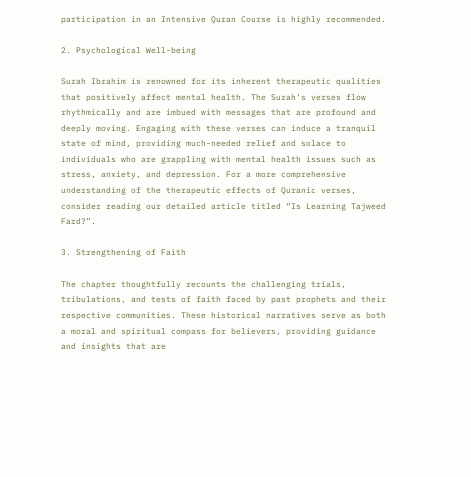participation in an Intensive Quran Course is highly recommended.

2. Psychological Well-being

Surah Ibrahim is renowned for its inherent therapeutic qualities that positively affect mental health. The Surah’s verses flow rhythmically and are imbued with messages that are profound and deeply moving. Engaging with these verses can induce a tranquil state of mind, providing much-needed relief and solace to individuals who are grappling with mental health issues such as stress, anxiety, and depression. For a more comprehensive understanding of the therapeutic effects of Quranic verses, consider reading our detailed article titled “Is Learning Tajweed Fard?”.

3. Strengthening of Faith

The chapter thoughtfully recounts the challenging trials, tribulations, and tests of faith faced by past prophets and their respective communities. These historical narratives serve as both a moral and spiritual compass for believers, providing guidance and insights that are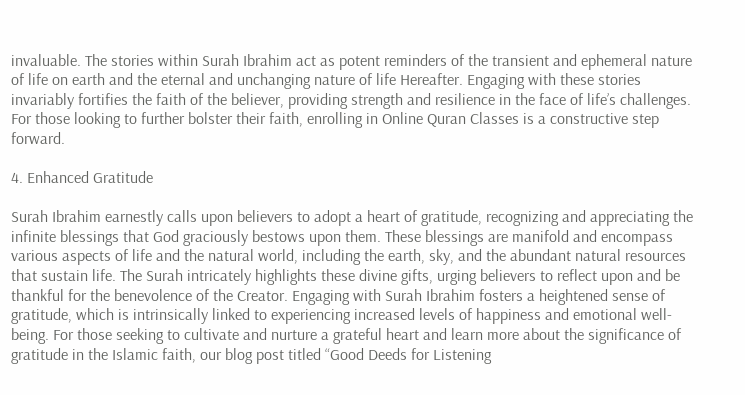invaluable. The stories within Surah Ibrahim act as potent reminders of the transient and ephemeral nature of life on earth and the eternal and unchanging nature of life Hereafter. Engaging with these stories invariably fortifies the faith of the believer, providing strength and resilience in the face of life’s challenges. For those looking to further bolster their faith, enrolling in Online Quran Classes is a constructive step forward.

4. Enhanced Gratitude

Surah Ibrahim earnestly calls upon believers to adopt a heart of gratitude, recognizing and appreciating the infinite blessings that God graciously bestows upon them. These blessings are manifold and encompass various aspects of life and the natural world, including the earth, sky, and the abundant natural resources that sustain life. The Surah intricately highlights these divine gifts, urging believers to reflect upon and be thankful for the benevolence of the Creator. Engaging with Surah Ibrahim fosters a heightened sense of gratitude, which is intrinsically linked to experiencing increased levels of happiness and emotional well-being. For those seeking to cultivate and nurture a grateful heart and learn more about the significance of gratitude in the Islamic faith, our blog post titled “Good Deeds for Listening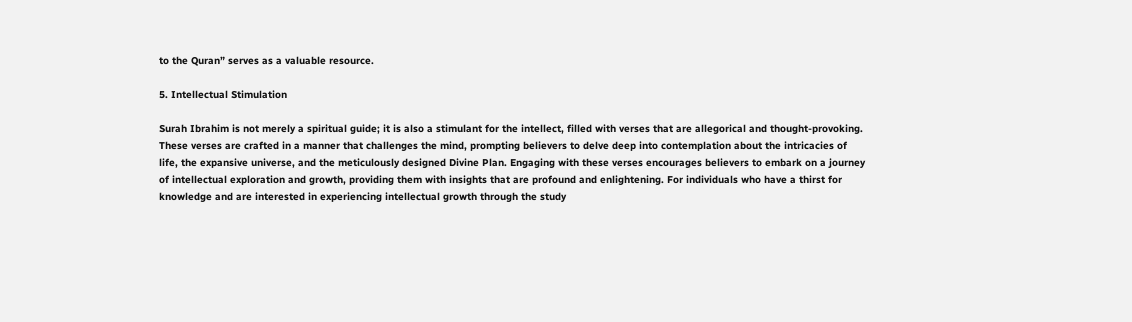to the Quran” serves as a valuable resource.

5. Intellectual Stimulation

Surah Ibrahim is not merely a spiritual guide; it is also a stimulant for the intellect, filled with verses that are allegorical and thought-provoking. These verses are crafted in a manner that challenges the mind, prompting believers to delve deep into contemplation about the intricacies of life, the expansive universe, and the meticulously designed Divine Plan. Engaging with these verses encourages believers to embark on a journey of intellectual exploration and growth, providing them with insights that are profound and enlightening. For individuals who have a thirst for knowledge and are interested in experiencing intellectual growth through the study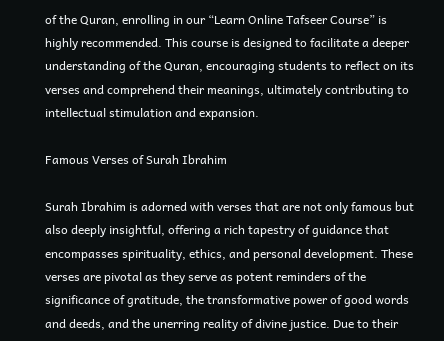of the Quran, enrolling in our “Learn Online Tafseer Course” is highly recommended. This course is designed to facilitate a deeper understanding of the Quran, encouraging students to reflect on its verses and comprehend their meanings, ultimately contributing to intellectual stimulation and expansion.

Famous Verses of Surah Ibrahim

Surah Ibrahim is adorned with verses that are not only famous but also deeply insightful, offering a rich tapestry of guidance that encompasses spirituality, ethics, and personal development. These verses are pivotal as they serve as potent reminders of the significance of gratitude, the transformative power of good words and deeds, and the unerring reality of divine justice. Due to their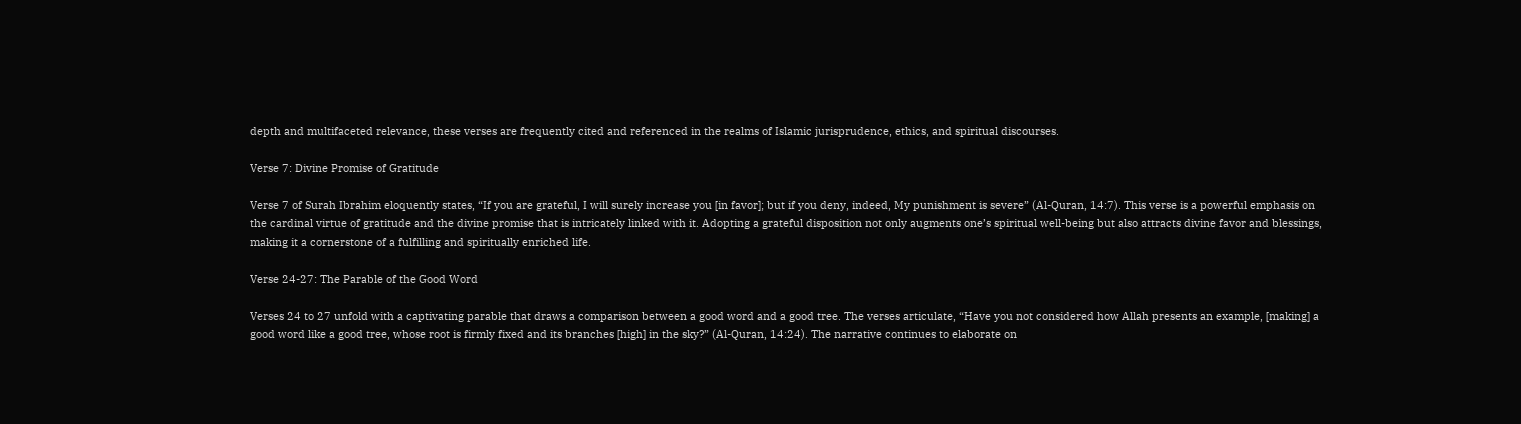depth and multifaceted relevance, these verses are frequently cited and referenced in the realms of Islamic jurisprudence, ethics, and spiritual discourses.

Verse 7: Divine Promise of Gratitude

Verse 7 of Surah Ibrahim eloquently states, “If you are grateful, I will surely increase you [in favor]; but if you deny, indeed, My punishment is severe” (Al-Quran, 14:7). This verse is a powerful emphasis on the cardinal virtue of gratitude and the divine promise that is intricately linked with it. Adopting a grateful disposition not only augments one’s spiritual well-being but also attracts divine favor and blessings, making it a cornerstone of a fulfilling and spiritually enriched life.

Verse 24-27: The Parable of the Good Word

Verses 24 to 27 unfold with a captivating parable that draws a comparison between a good word and a good tree. The verses articulate, “Have you not considered how Allah presents an example, [making] a good word like a good tree, whose root is firmly fixed and its branches [high] in the sky?” (Al-Quran, 14:24). The narrative continues to elaborate on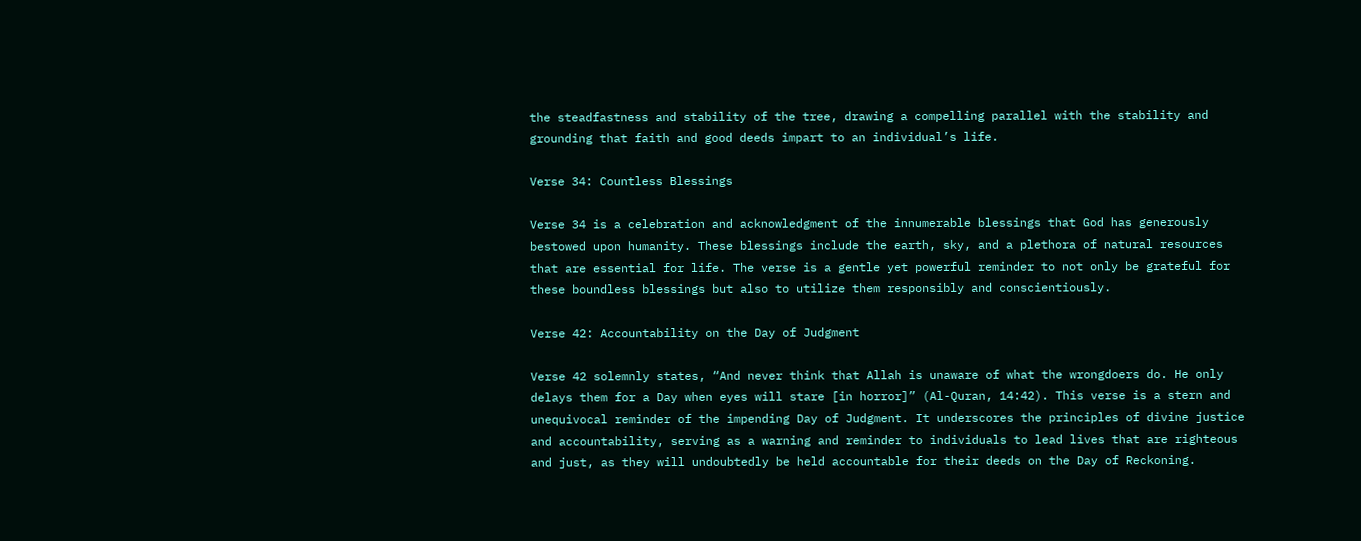the steadfastness and stability of the tree, drawing a compelling parallel with the stability and grounding that faith and good deeds impart to an individual’s life.

Verse 34: Countless Blessings

Verse 34 is a celebration and acknowledgment of the innumerable blessings that God has generously bestowed upon humanity. These blessings include the earth, sky, and a plethora of natural resources that are essential for life. The verse is a gentle yet powerful reminder to not only be grateful for these boundless blessings but also to utilize them responsibly and conscientiously.

Verse 42: Accountability on the Day of Judgment

Verse 42 solemnly states, “And never think that Allah is unaware of what the wrongdoers do. He only delays them for a Day when eyes will stare [in horror]” (Al-Quran, 14:42). This verse is a stern and unequivocal reminder of the impending Day of Judgment. It underscores the principles of divine justice and accountability, serving as a warning and reminder to individuals to lead lives that are righteous and just, as they will undoubtedly be held accountable for their deeds on the Day of Reckoning.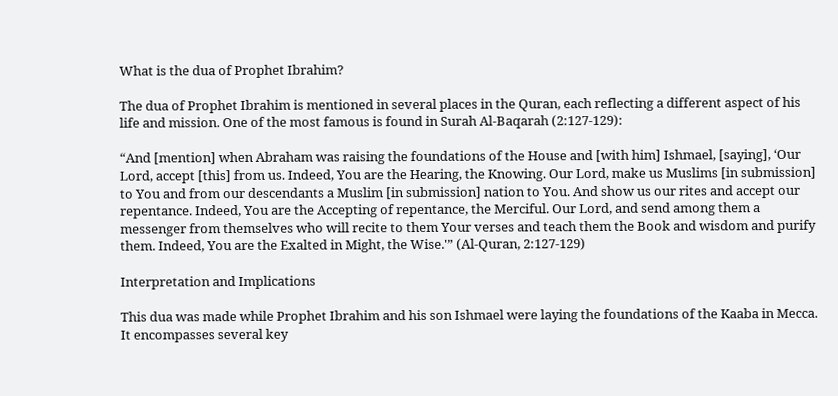What is the dua of Prophet Ibrahim?

The dua of Prophet Ibrahim is mentioned in several places in the Quran, each reflecting a different aspect of his life and mission. One of the most famous is found in Surah Al-Baqarah (2:127-129):

“And [mention] when Abraham was raising the foundations of the House and [with him] Ishmael, [saying], ‘Our Lord, accept [this] from us. Indeed, You are the Hearing, the Knowing. Our Lord, make us Muslims [in submission] to You and from our descendants a Muslim [in submission] nation to You. And show us our rites and accept our repentance. Indeed, You are the Accepting of repentance, the Merciful. Our Lord, and send among them a messenger from themselves who will recite to them Your verses and teach them the Book and wisdom and purify them. Indeed, You are the Exalted in Might, the Wise.'” (Al-Quran, 2:127-129)

Interpretation and Implications

This dua was made while Prophet Ibrahim and his son Ishmael were laying the foundations of the Kaaba in Mecca. It encompasses several key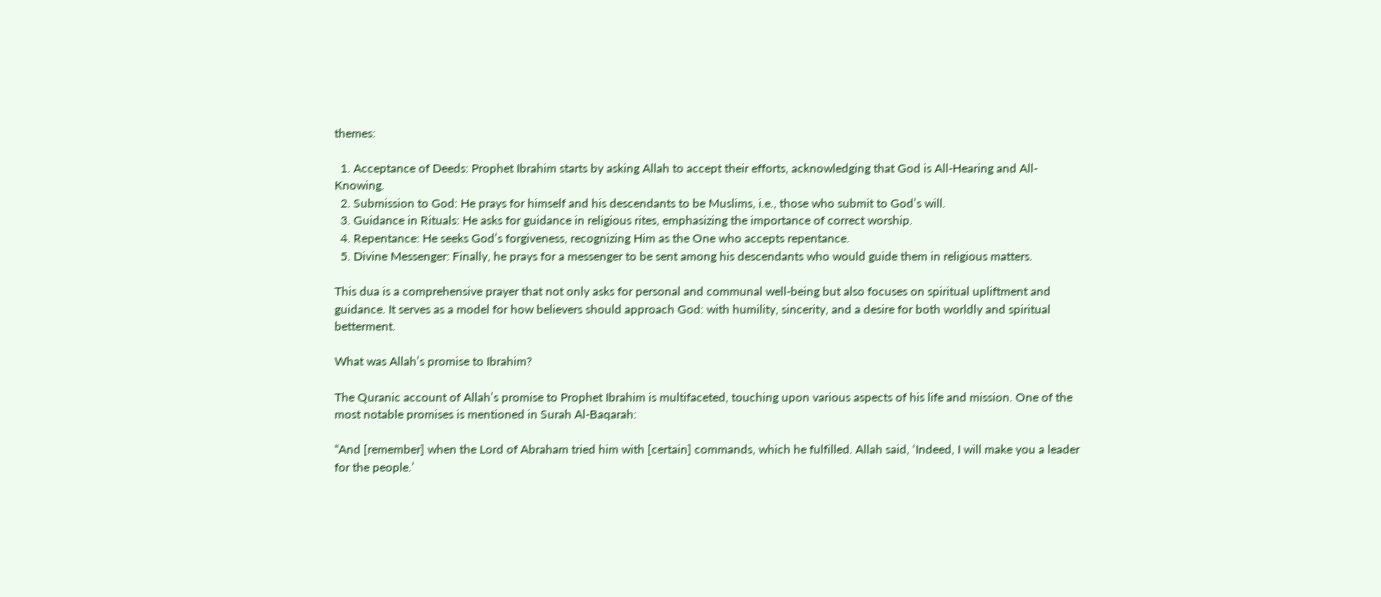themes:

  1. Acceptance of Deeds: Prophet Ibrahim starts by asking Allah to accept their efforts, acknowledging that God is All-Hearing and All-Knowing.
  2. Submission to God: He prays for himself and his descendants to be Muslims, i.e., those who submit to God’s will.
  3. Guidance in Rituals: He asks for guidance in religious rites, emphasizing the importance of correct worship.
  4. Repentance: He seeks God’s forgiveness, recognizing Him as the One who accepts repentance.
  5. Divine Messenger: Finally, he prays for a messenger to be sent among his descendants who would guide them in religious matters.

This dua is a comprehensive prayer that not only asks for personal and communal well-being but also focuses on spiritual upliftment and guidance. It serves as a model for how believers should approach God: with humility, sincerity, and a desire for both worldly and spiritual betterment.

What was Allah’s promise to Ibrahim?

The Quranic account of Allah’s promise to Prophet Ibrahim is multifaceted, touching upon various aspects of his life and mission. One of the most notable promises is mentioned in Surah Al-Baqarah:

“And [remember] when the Lord of Abraham tried him with [certain] commands, which he fulfilled. Allah said, ‘Indeed, I will make you a leader for the people.’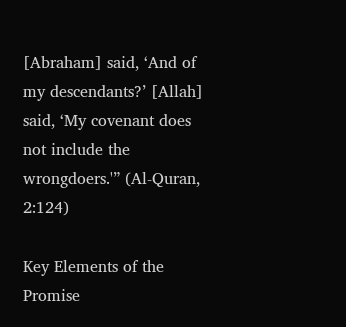[Abraham] said, ‘And of my descendants?’ [Allah] said, ‘My covenant does not include the wrongdoers.'” (Al-Quran, 2:124)

Key Elements of the Promise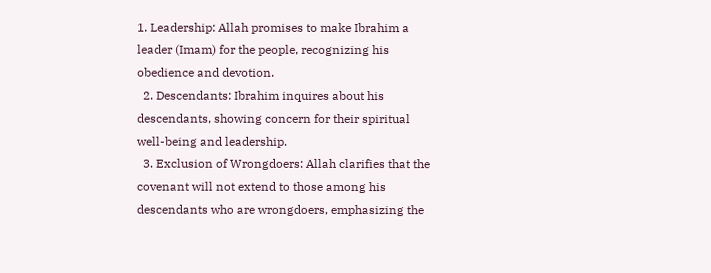1. Leadership: Allah promises to make Ibrahim a leader (Imam) for the people, recognizing his obedience and devotion.
  2. Descendants: Ibrahim inquires about his descendants, showing concern for their spiritual well-being and leadership.
  3. Exclusion of Wrongdoers: Allah clarifies that the covenant will not extend to those among his descendants who are wrongdoers, emphasizing the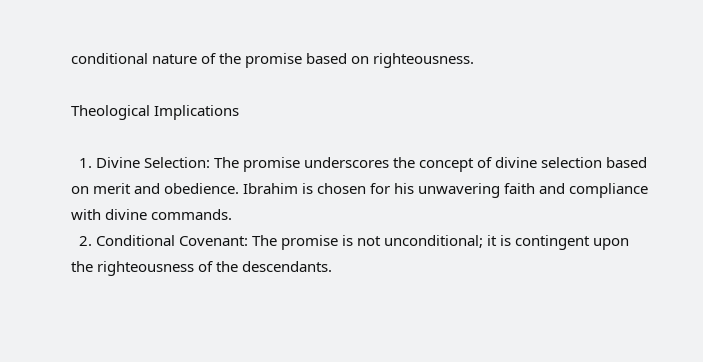conditional nature of the promise based on righteousness.

Theological Implications

  1. Divine Selection: The promise underscores the concept of divine selection based on merit and obedience. Ibrahim is chosen for his unwavering faith and compliance with divine commands.
  2. Conditional Covenant: The promise is not unconditional; it is contingent upon the righteousness of the descendants.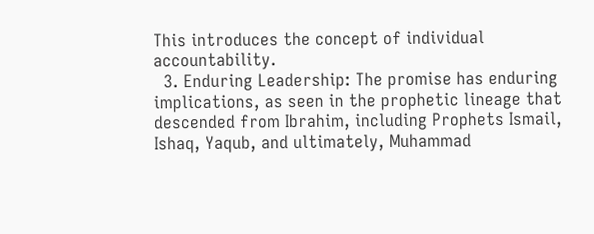This introduces the concept of individual accountability.
  3. Enduring Leadership: The promise has enduring implications, as seen in the prophetic lineage that descended from Ibrahim, including Prophets Ismail, Ishaq, Yaqub, and ultimately, Muhammad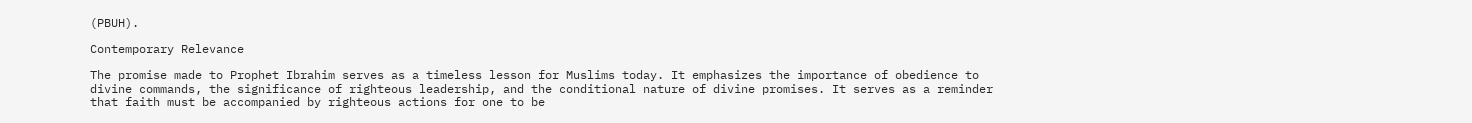(PBUH).

Contemporary Relevance

The promise made to Prophet Ibrahim serves as a timeless lesson for Muslims today. It emphasizes the importance of obedience to divine commands, the significance of righteous leadership, and the conditional nature of divine promises. It serves as a reminder that faith must be accompanied by righteous actions for one to be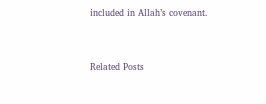included in Allah’s covenant.


Related Posts